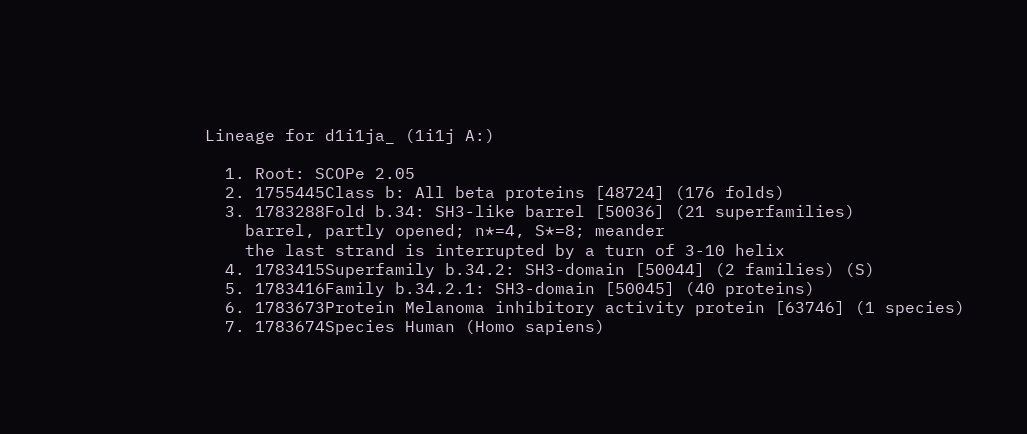Lineage for d1i1ja_ (1i1j A:)

  1. Root: SCOPe 2.05
  2. 1755445Class b: All beta proteins [48724] (176 folds)
  3. 1783288Fold b.34: SH3-like barrel [50036] (21 superfamilies)
    barrel, partly opened; n*=4, S*=8; meander
    the last strand is interrupted by a turn of 3-10 helix
  4. 1783415Superfamily b.34.2: SH3-domain [50044] (2 families) (S)
  5. 1783416Family b.34.2.1: SH3-domain [50045] (40 proteins)
  6. 1783673Protein Melanoma inhibitory activity protein [63746] (1 species)
  7. 1783674Species Human (Homo sapiens)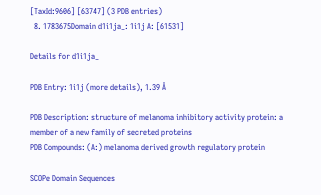[TaxId:9606] [63747] (3 PDB entries)
  8. 1783675Domain d1i1ja_: 1i1j A: [61531]

Details for d1i1ja_

PDB Entry: 1i1j (more details), 1.39 Å

PDB Description: structure of melanoma inhibitory activity protein: a member of a new family of secreted proteins
PDB Compounds: (A:) melanoma derived growth regulatory protein

SCOPe Domain Sequences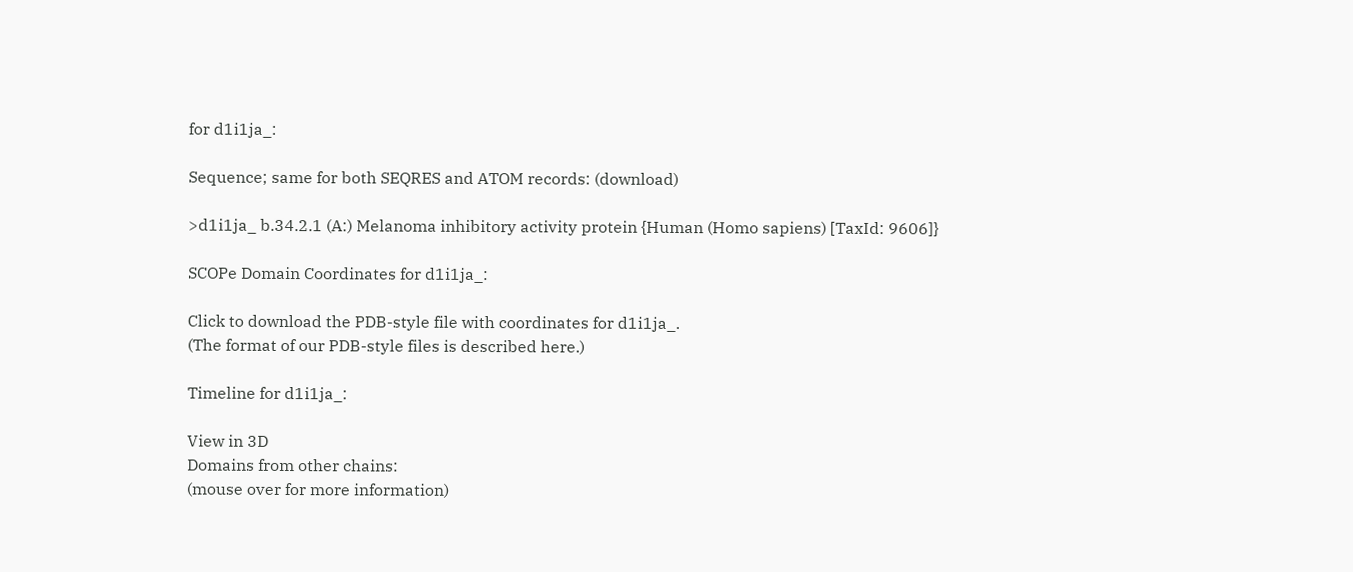for d1i1ja_:

Sequence; same for both SEQRES and ATOM records: (download)

>d1i1ja_ b.34.2.1 (A:) Melanoma inhibitory activity protein {Human (Homo sapiens) [TaxId: 9606]}

SCOPe Domain Coordinates for d1i1ja_:

Click to download the PDB-style file with coordinates for d1i1ja_.
(The format of our PDB-style files is described here.)

Timeline for d1i1ja_:

View in 3D
Domains from other chains:
(mouse over for more information)